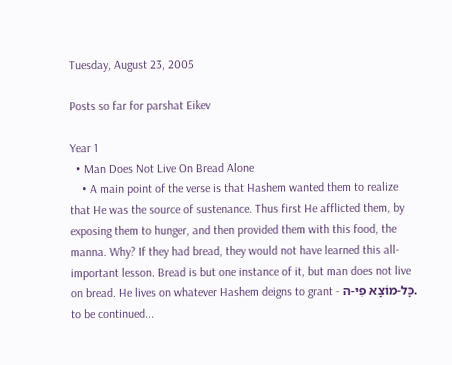Tuesday, August 23, 2005

Posts so far for parshat Eikev

Year 1
  • Man Does Not Live On Bread Alone
    • A main point of the verse is that Hashem wanted them to realize that He was the source of sustenance. Thus first He afflicted them, by exposing them to hunger, and then provided them with this food, the manna. Why? If they had bread, they would not have learned this all-important lesson. Bread is but one instance of it, but man does not live on bread. He lives on whatever Hashem deigns to grant - כָּל-מוֹצָא פִי-ה.
to be continued...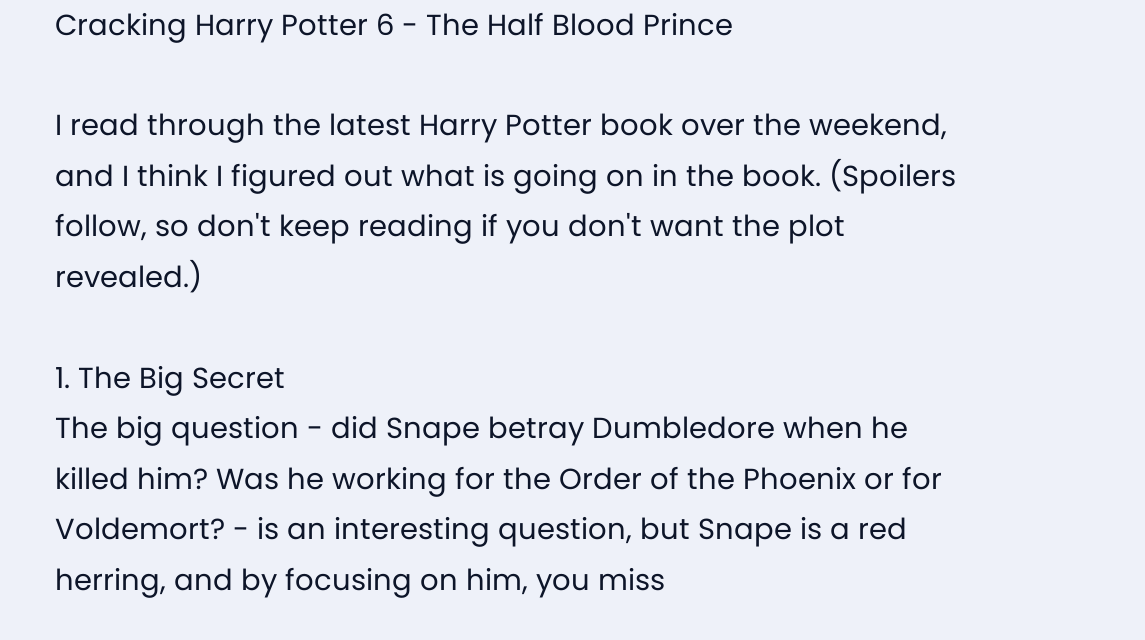Cracking Harry Potter 6 - The Half Blood Prince

I read through the latest Harry Potter book over the weekend, and I think I figured out what is going on in the book. (Spoilers follow, so don't keep reading if you don't want the plot revealed.)

1. The Big Secret
The big question - did Snape betray Dumbledore when he killed him? Was he working for the Order of the Phoenix or for Voldemort? - is an interesting question, but Snape is a red herring, and by focusing on him, you miss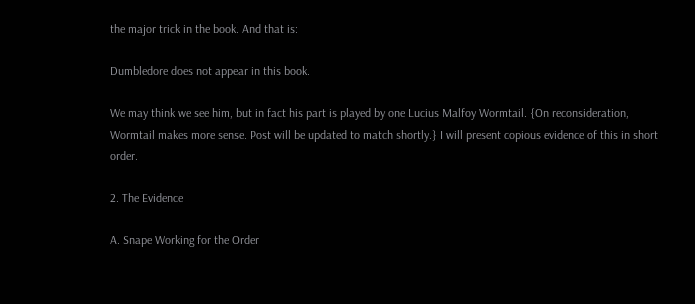the major trick in the book. And that is:

Dumbledore does not appear in this book.

We may think we see him, but in fact his part is played by one Lucius Malfoy Wormtail. {On reconsideration, Wormtail makes more sense. Post will be updated to match shortly.} I will present copious evidence of this in short order.

2. The Evidence

A. Snape Working for the Order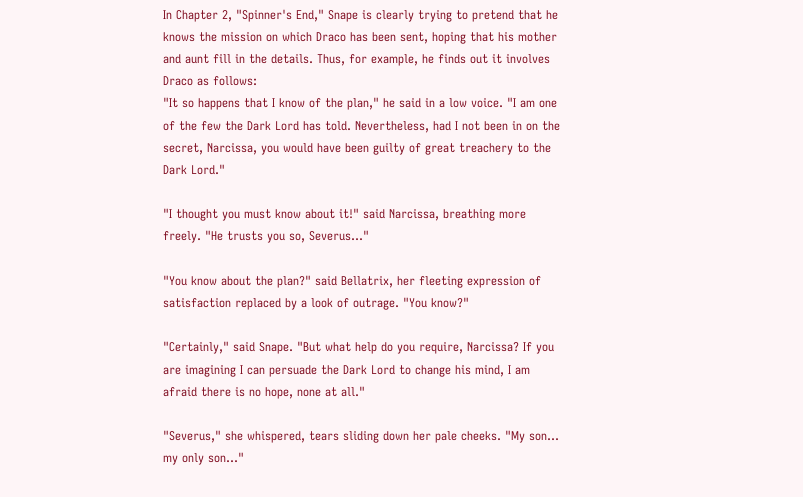In Chapter 2, "Spinner's End," Snape is clearly trying to pretend that he knows the mission on which Draco has been sent, hoping that his mother and aunt fill in the details. Thus, for example, he finds out it involves Draco as follows:
"It so happens that I know of the plan," he said in a low voice. "I am one of the few the Dark Lord has told. Nevertheless, had I not been in on the secret, Narcissa, you would have been guilty of great treachery to the Dark Lord."

"I thought you must know about it!" said Narcissa, breathing more freely. "He trusts you so, Severus..."

"You know about the plan?" said Bellatrix, her fleeting expression of satisfaction replaced by a look of outrage. "You know?"

"Certainly," said Snape. "But what help do you require, Narcissa? If you are imagining I can persuade the Dark Lord to change his mind, I am afraid there is no hope, none at all."

"Severus," she whispered, tears sliding down her pale cheeks. "My son... my only son..."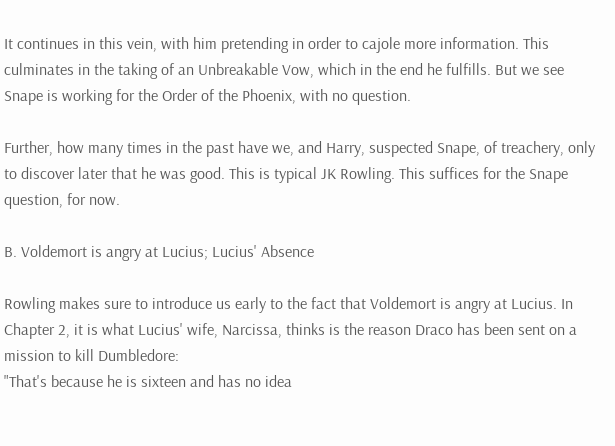It continues in this vein, with him pretending in order to cajole more information. This culminates in the taking of an Unbreakable Vow, which in the end he fulfills. But we see Snape is working for the Order of the Phoenix, with no question.

Further, how many times in the past have we, and Harry, suspected Snape, of treachery, only to discover later that he was good. This is typical JK Rowling. This suffices for the Snape question, for now.

B. Voldemort is angry at Lucius; Lucius' Absence

Rowling makes sure to introduce us early to the fact that Voldemort is angry at Lucius. In Chapter 2, it is what Lucius' wife, Narcissa, thinks is the reason Draco has been sent on a mission to kill Dumbledore:
"That's because he is sixteen and has no idea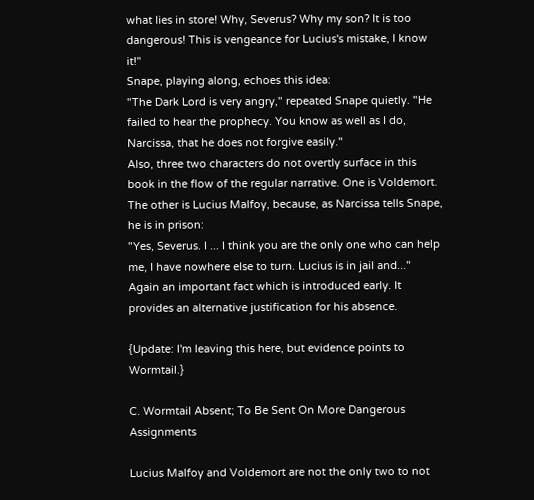what lies in store! Why, Severus? Why my son? It is too dangerous! This is vengeance for Lucius's mistake, I know it!"
Snape, playing along, echoes this idea:
"The Dark Lord is very angry," repeated Snape quietly. "He failed to hear the prophecy. You know as well as I do, Narcissa, that he does not forgive easily."
Also, three two characters do not overtly surface in this book in the flow of the regular narrative. One is Voldemort. The other is Lucius Malfoy, because, as Narcissa tells Snape, he is in prison:
"Yes, Severus. I ... I think you are the only one who can help me, I have nowhere else to turn. Lucius is in jail and..."
Again an important fact which is introduced early. It provides an alternative justification for his absence.

{Update: I'm leaving this here, but evidence points to Wormtail.}

C. Wormtail Absent; To Be Sent On More Dangerous Assignments

Lucius Malfoy and Voldemort are not the only two to not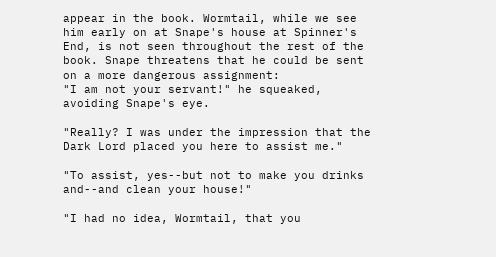appear in the book. Wormtail, while we see him early on at Snape's house at Spinner's End, is not seen throughout the rest of the book. Snape threatens that he could be sent on a more dangerous assignment:
"I am not your servant!" he squeaked, avoiding Snape's eye.

"Really? I was under the impression that the Dark Lord placed you here to assist me."

"To assist, yes--but not to make you drinks and--and clean your house!"

"I had no idea, Wormtail, that you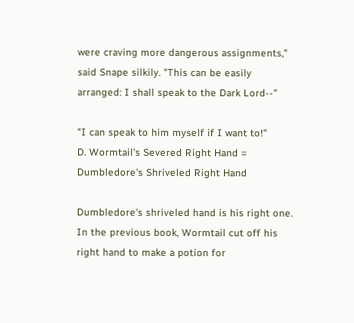were craving more dangerous assignments," said Snape silkily. "This can be easily arranged: I shall speak to the Dark Lord--"

"I can speak to him myself if I want to!"
D. Wormtail's Severed Right Hand = Dumbledore's Shriveled Right Hand

Dumbledore's shriveled hand is his right one. In the previous book, Wormtail cut off his right hand to make a potion for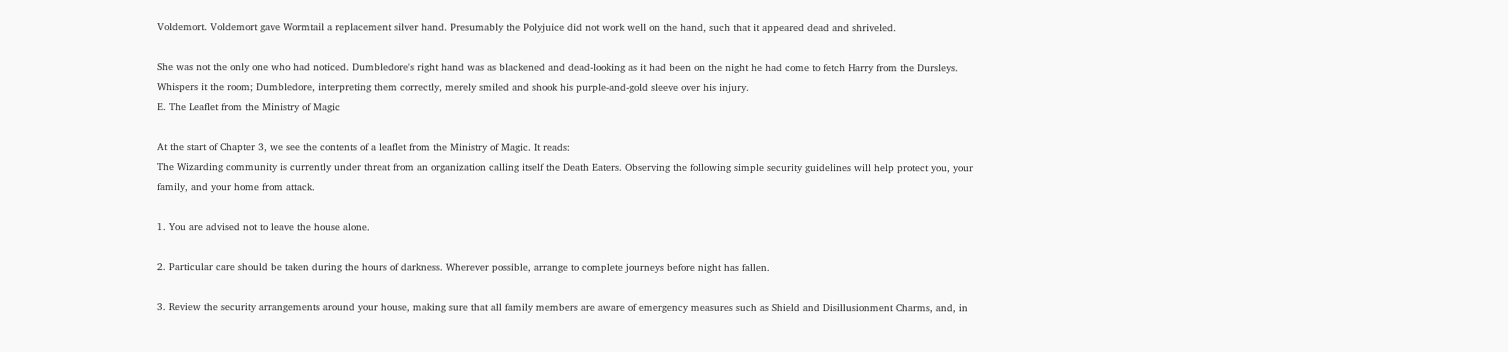Voldemort. Voldemort gave Wormtail a replacement silver hand. Presumably the Polyjuice did not work well on the hand, such that it appeared dead and shriveled.

She was not the only one who had noticed. Dumbledore's right hand was as blackened and dead-looking as it had been on the night he had come to fetch Harry from the Dursleys. Whispers it the room; Dumbledore, interpreting them correctly, merely smiled and shook his purple-and-gold sleeve over his injury.
E. The Leaflet from the Ministry of Magic

At the start of Chapter 3, we see the contents of a leaflet from the Ministry of Magic. It reads:
The Wizarding community is currently under threat from an organization calling itself the Death Eaters. Observing the following simple security guidelines will help protect you, your family, and your home from attack.

1. You are advised not to leave the house alone.

2. Particular care should be taken during the hours of darkness. Wherever possible, arrange to complete journeys before night has fallen.

3. Review the security arrangements around your house, making sure that all family members are aware of emergency measures such as Shield and Disillusionment Charms, and, in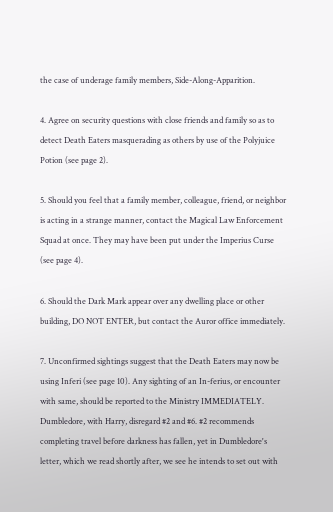the case of underage family members, Side-Along-Apparition.

4. Agree on security questions with close friends and family so as to detect Death Eaters masquerading as others by use of the Polyjuice Potion (see page 2).

5. Should you feel that a family member, colleague, friend, or neighbor is acting in a strange manner, contact the Magical Law Enforcement Squad at once. They may have been put under the Imperius Curse (see page 4).

6. Should the Dark Mark appear over any dwelling place or other building, DO NOT ENTER, but contact the Auror office immediately.

7. Unconfirmed sightings suggest that the Death Eaters may now be using Inferi (see page 10). Any sighting of an In-ferius, or encounter with same, should be reported to the Ministry IMMEDIATELY.
Dumbledore, with Harry, disregard #2 and #6. #2 recommends completing travel before darkness has fallen, yet in Dumbledore's letter, which we read shortly after, we see he intends to set out with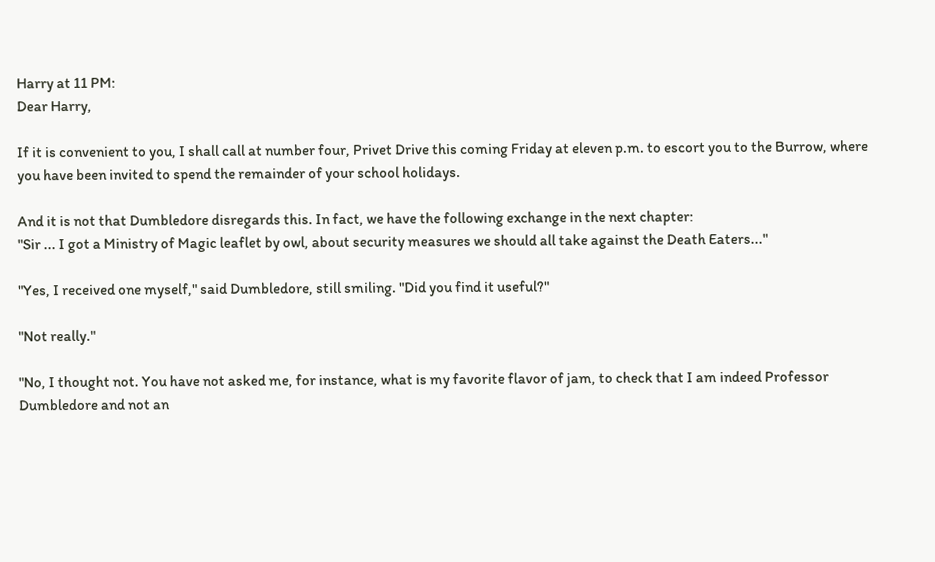Harry at 11 PM:
Dear Harry,

If it is convenient to you, I shall call at number four, Privet Drive this coming Friday at eleven p.m. to escort you to the Burrow, where you have been invited to spend the remainder of your school holidays.

And it is not that Dumbledore disregards this. In fact, we have the following exchange in the next chapter:
"Sir ... I got a Ministry of Magic leaflet by owl, about security measures we should all take against the Death Eaters..."

"Yes, I received one myself," said Dumbledore, still smiling. "Did you find it useful?"

"Not really."

"No, I thought not. You have not asked me, for instance, what is my favorite flavor of jam, to check that I am indeed Professor Dumbledore and not an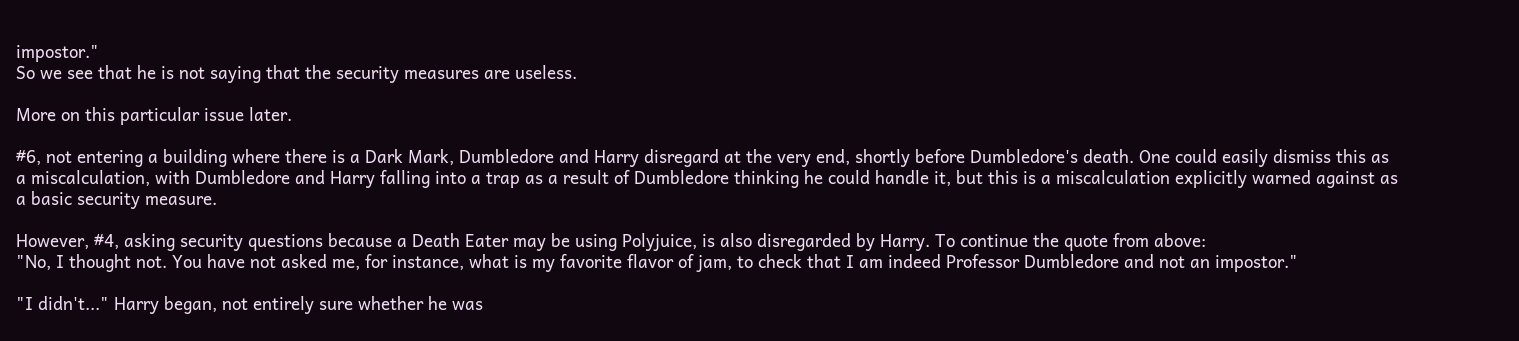impostor."
So we see that he is not saying that the security measures are useless.

More on this particular issue later.

#6, not entering a building where there is a Dark Mark, Dumbledore and Harry disregard at the very end, shortly before Dumbledore's death. One could easily dismiss this as a miscalculation, with Dumbledore and Harry falling into a trap as a result of Dumbledore thinking he could handle it, but this is a miscalculation explicitly warned against as a basic security measure.

However, #4, asking security questions because a Death Eater may be using Polyjuice, is also disregarded by Harry. To continue the quote from above:
"No, I thought not. You have not asked me, for instance, what is my favorite flavor of jam, to check that I am indeed Professor Dumbledore and not an impostor."

"I didn't..." Harry began, not entirely sure whether he was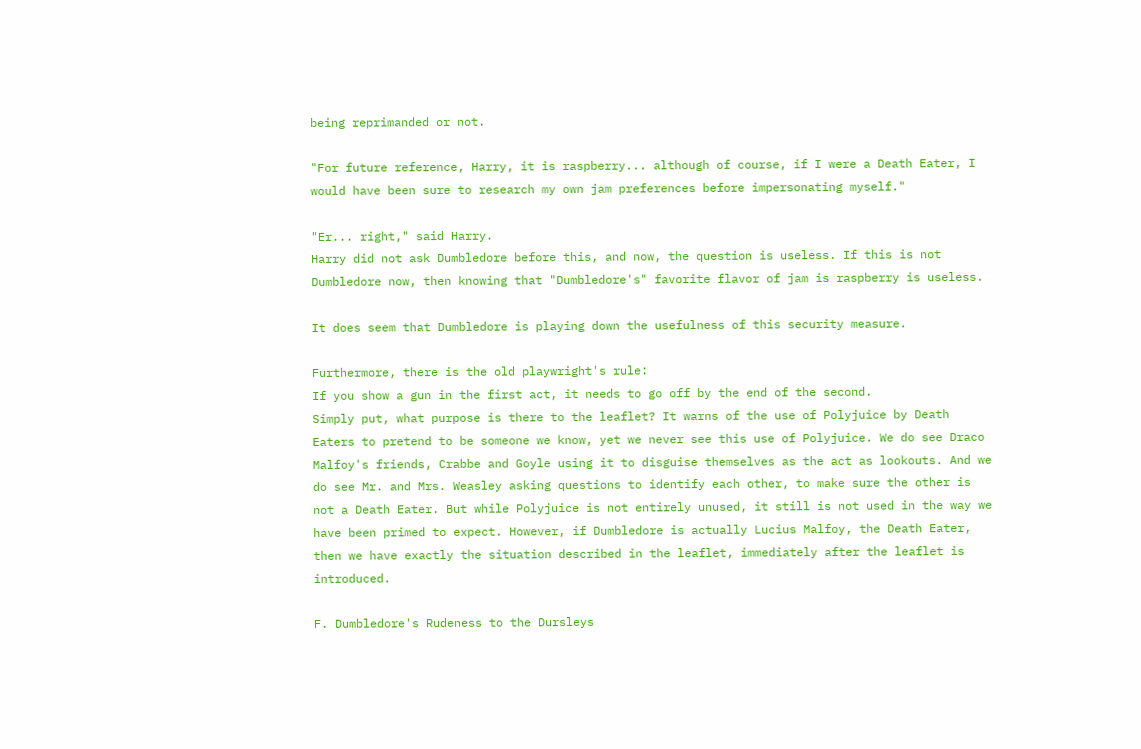being reprimanded or not.

"For future reference, Harry, it is raspberry... although of course, if I were a Death Eater, I would have been sure to research my own jam preferences before impersonating myself."

"Er... right," said Harry.
Harry did not ask Dumbledore before this, and now, the question is useless. If this is not Dumbledore now, then knowing that "Dumbledore's" favorite flavor of jam is raspberry is useless.

It does seem that Dumbledore is playing down the usefulness of this security measure.

Furthermore, there is the old playwright's rule:
If you show a gun in the first act, it needs to go off by the end of the second.
Simply put, what purpose is there to the leaflet? It warns of the use of Polyjuice by Death Eaters to pretend to be someone we know, yet we never see this use of Polyjuice. We do see Draco Malfoy's friends, Crabbe and Goyle using it to disguise themselves as the act as lookouts. And we do see Mr. and Mrs. Weasley asking questions to identify each other, to make sure the other is not a Death Eater. But while Polyjuice is not entirely unused, it still is not used in the way we have been primed to expect. However, if Dumbledore is actually Lucius Malfoy, the Death Eater, then we have exactly the situation described in the leaflet, immediately after the leaflet is introduced.

F. Dumbledore's Rudeness to the Dursleys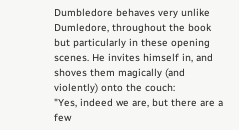Dumbledore behaves very unlike Dumledore, throughout the book but particularly in these opening scenes. He invites himself in, and shoves them magically (and violently) onto the couch:
"Yes, indeed we are, but there are a few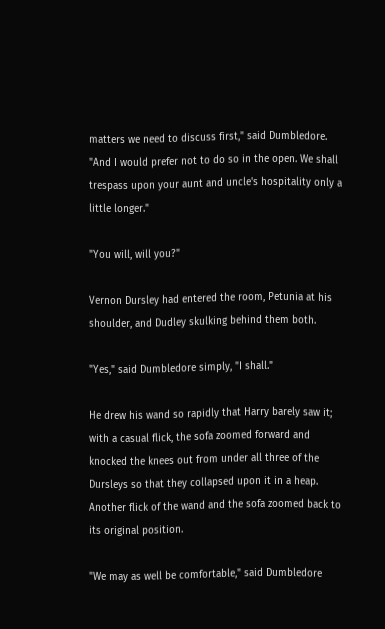matters we need to discuss first," said Dumbledore. "And I would prefer not to do so in the open. We shall trespass upon your aunt and uncle's hospitality only a little longer."

"You will, will you?"

Vernon Dursley had entered the room, Petunia at his shoulder, and Dudley skulking behind them both.

"Yes," said Dumbledore simply, "I shall."

He drew his wand so rapidly that Harry barely saw it; with a casual flick, the sofa zoomed forward and knocked the knees out from under all three of the Dursleys so that they collapsed upon it in a heap. Another flick of the wand and the sofa zoomed back to its original position.

"We may as well be comfortable," said Dumbledore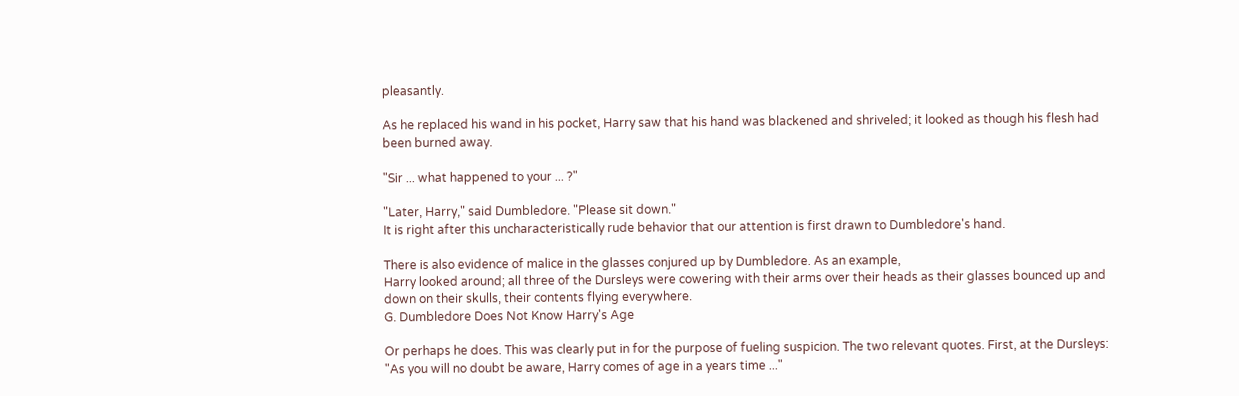pleasantly.

As he replaced his wand in his pocket, Harry saw that his hand was blackened and shriveled; it looked as though his flesh had been burned away.

"Sir ... what happened to your ... ?"

"Later, Harry," said Dumbledore. "Please sit down."
It is right after this uncharacteristically rude behavior that our attention is first drawn to Dumbledore's hand.

There is also evidence of malice in the glasses conjured up by Dumbledore. As an example,
Harry looked around; all three of the Dursleys were cowering with their arms over their heads as their glasses bounced up and down on their skulls, their contents flying everywhere.
G. Dumbledore Does Not Know Harry's Age

Or perhaps he does. This was clearly put in for the purpose of fueling suspicion. The two relevant quotes. First, at the Dursleys:
"As you will no doubt be aware, Harry comes of age in a years time ..."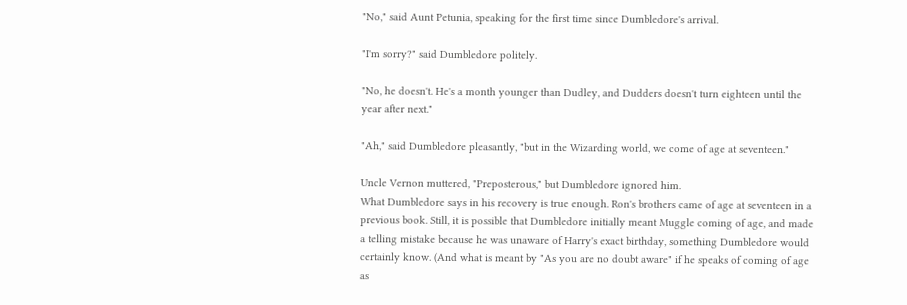"No," said Aunt Petunia, speaking for the first time since Dumbledore's arrival.

"I'm sorry?" said Dumbledore politely.

"No, he doesn't. He's a month younger than Dudley, and Dudders doesn't turn eighteen until the year after next."

"Ah," said Dumbledore pleasantly, "but in the Wizarding world, we come of age at seventeen."

Uncle Vernon muttered, "Preposterous," but Dumbledore ignored him.
What Dumbledore says in his recovery is true enough. Ron's brothers came of age at seventeen in a previous book. Still, it is possible that Dumbledore initially meant Muggle coming of age, and made a telling mistake because he was unaware of Harry's exact birthday, something Dumbledore would certainly know. (And what is meant by "As you are no doubt aware" if he speaks of coming of age as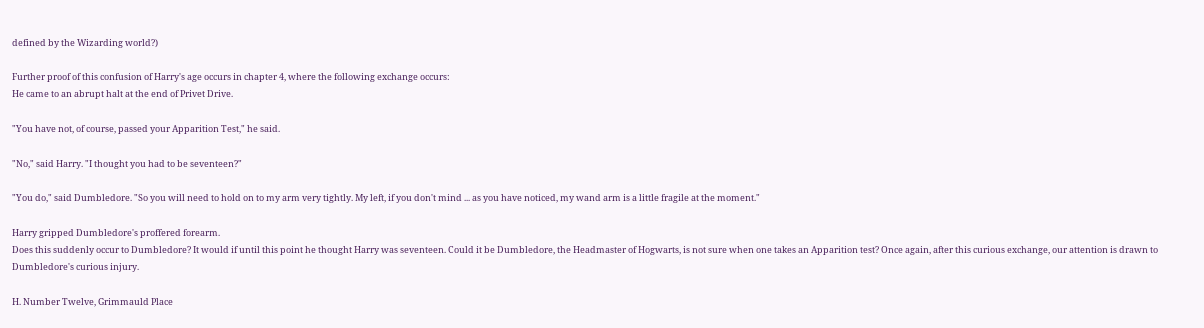defined by the Wizarding world?)

Further proof of this confusion of Harry's age occurs in chapter 4, where the following exchange occurs:
He came to an abrupt halt at the end of Privet Drive.

"You have not, of course, passed your Apparition Test," he said.

"No," said Harry. "I thought you had to be seventeen?"

"You do," said Dumbledore. "So you will need to hold on to my arm very tightly. My left, if you don't mind ... as you have noticed, my wand arm is a little fragile at the moment."

Harry gripped Dumbledore's proffered forearm.
Does this suddenly occur to Dumbledore? It would if until this point he thought Harry was seventeen. Could it be Dumbledore, the Headmaster of Hogwarts, is not sure when one takes an Apparition test? Once again, after this curious exchange, our attention is drawn to Dumbledore's curious injury.

H. Number Twelve, Grimmauld Place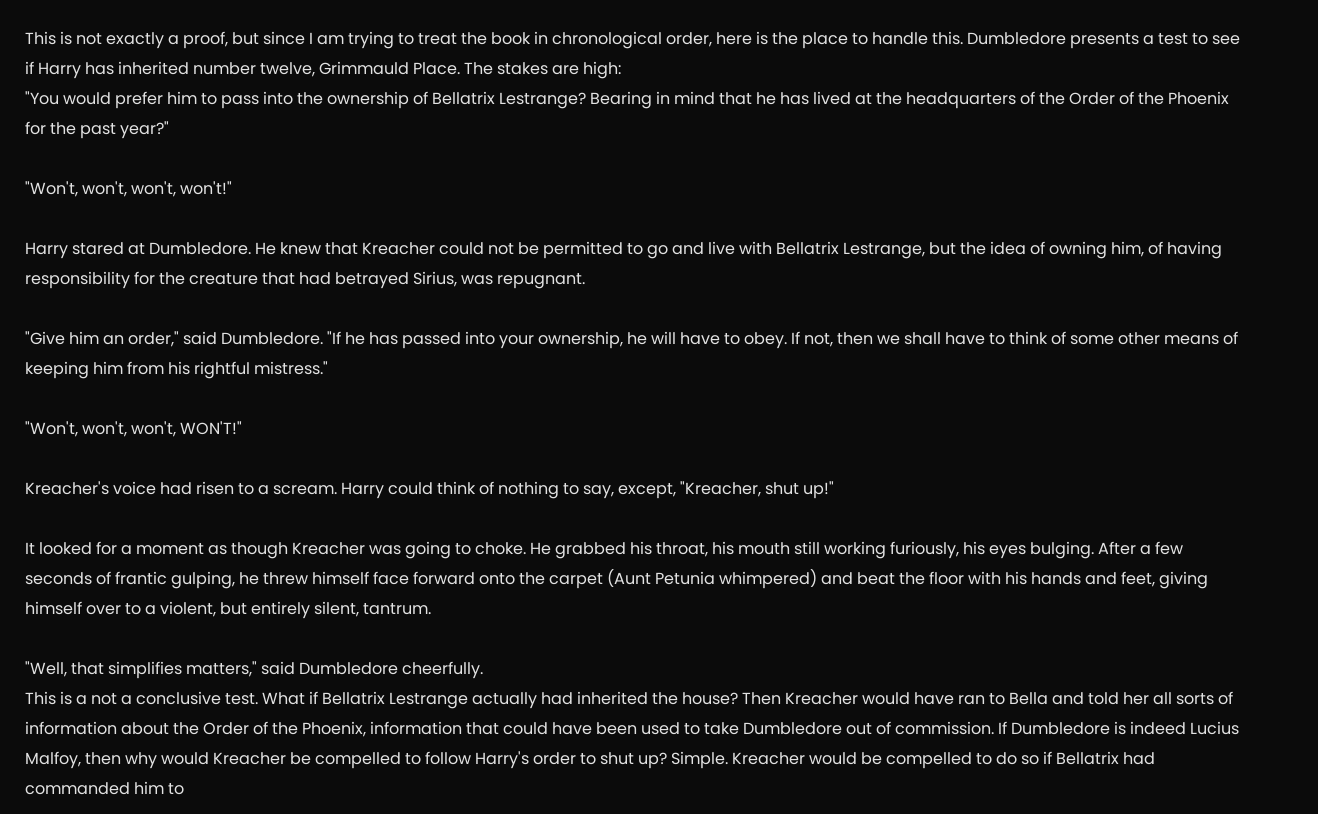This is not exactly a proof, but since I am trying to treat the book in chronological order, here is the place to handle this. Dumbledore presents a test to see if Harry has inherited number twelve, Grimmauld Place. The stakes are high:
"You would prefer him to pass into the ownership of Bellatrix Lestrange? Bearing in mind that he has lived at the headquarters of the Order of the Phoenix for the past year?"

"Won't, won't, won't, won't!"

Harry stared at Dumbledore. He knew that Kreacher could not be permitted to go and live with Bellatrix Lestrange, but the idea of owning him, of having responsibility for the creature that had betrayed Sirius, was repugnant.

"Give him an order," said Dumbledore. "If he has passed into your ownership, he will have to obey. If not, then we shall have to think of some other means of keeping him from his rightful mistress."

"Won't, won't, won't, WON'T!"

Kreacher's voice had risen to a scream. Harry could think of nothing to say, except, "Kreacher, shut up!"

It looked for a moment as though Kreacher was going to choke. He grabbed his throat, his mouth still working furiously, his eyes bulging. After a few seconds of frantic gulping, he threw himself face forward onto the carpet (Aunt Petunia whimpered) and beat the floor with his hands and feet, giving himself over to a violent, but entirely silent, tantrum.

"Well, that simplifies matters," said Dumbledore cheerfully.
This is a not a conclusive test. What if Bellatrix Lestrange actually had inherited the house? Then Kreacher would have ran to Bella and told her all sorts of information about the Order of the Phoenix, information that could have been used to take Dumbledore out of commission. If Dumbledore is indeed Lucius Malfoy, then why would Kreacher be compelled to follow Harry's order to shut up? Simple. Kreacher would be compelled to do so if Bellatrix had commanded him to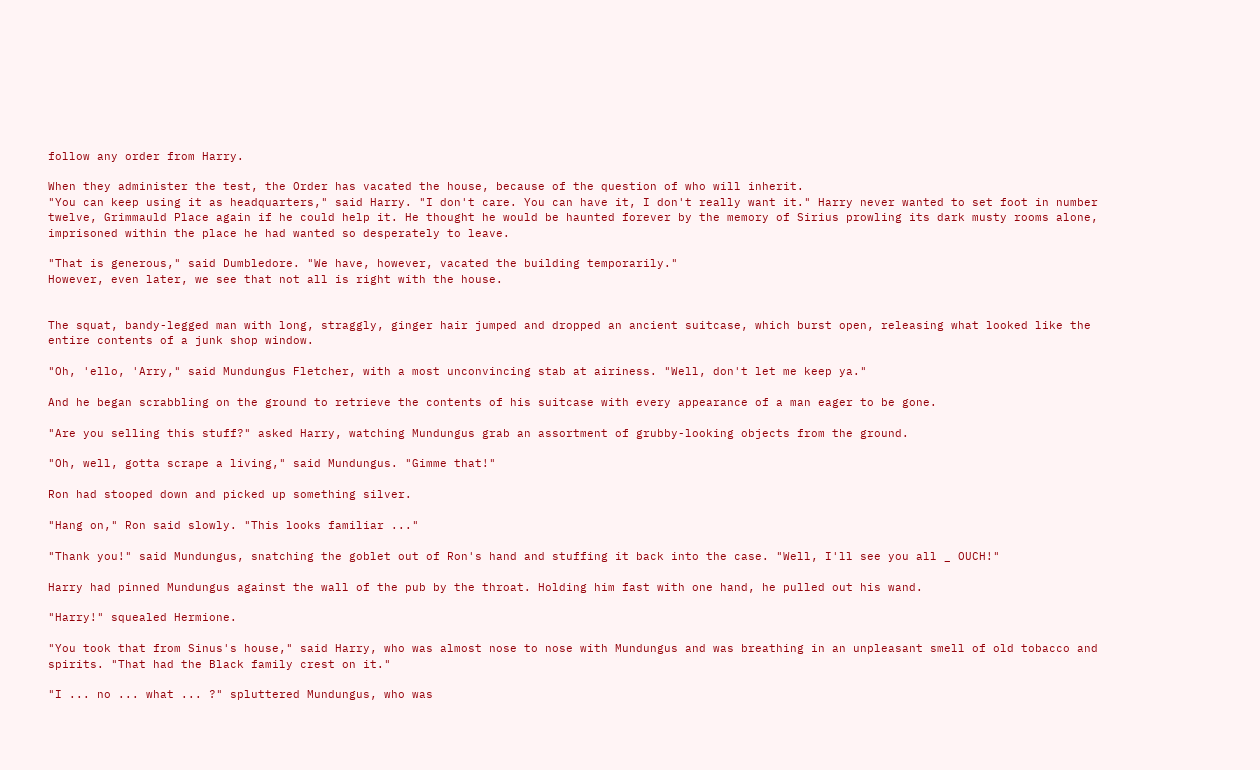follow any order from Harry.

When they administer the test, the Order has vacated the house, because of the question of who will inherit.
"You can keep using it as headquarters," said Harry. "I don't care. You can have it, I don't really want it." Harry never wanted to set foot in number twelve, Grimmauld Place again if he could help it. He thought he would be haunted forever by the memory of Sirius prowling its dark musty rooms alone, imprisoned within the place he had wanted so desperately to leave.

"That is generous," said Dumbledore. "We have, however, vacated the building temporarily."
However, even later, we see that not all is right with the house.


The squat, bandy-legged man with long, straggly, ginger hair jumped and dropped an ancient suitcase, which burst open, releasing what looked like the entire contents of a junk shop window.

"Oh, 'ello, 'Arry," said Mundungus Fletcher, with a most unconvincing stab at airiness. "Well, don't let me keep ya."

And he began scrabbling on the ground to retrieve the contents of his suitcase with every appearance of a man eager to be gone.

"Are you selling this stuff?" asked Harry, watching Mundungus grab an assortment of grubby-looking objects from the ground.

"Oh, well, gotta scrape a living," said Mundungus. "Gimme that!"

Ron had stooped down and picked up something silver.

"Hang on," Ron said slowly. "This looks familiar ..."

"Thank you!" said Mundungus, snatching the goblet out of Ron's hand and stuffing it back into the case. "Well, I'll see you all _ OUCH!"

Harry had pinned Mundungus against the wall of the pub by the throat. Holding him fast with one hand, he pulled out his wand.

"Harry!" squealed Hermione.

"You took that from Sinus's house," said Harry, who was almost nose to nose with Mundungus and was breathing in an unpleasant smell of old tobacco and spirits. "That had the Black family crest on it."

"I ... no ... what ... ?" spluttered Mundungus, who was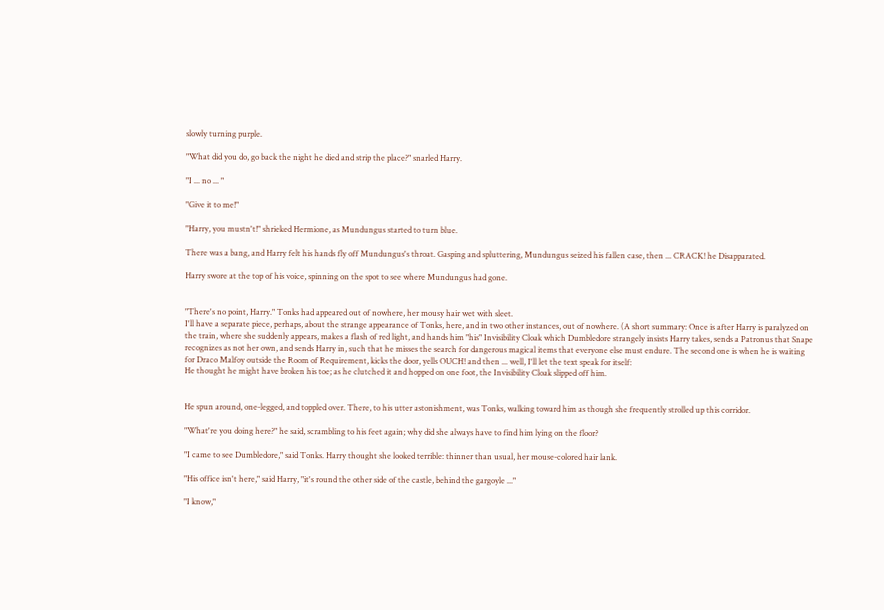slowly turning purple.

"What did you do, go back the night he died and strip the place?" snarled Harry.

"I ... no ... "

"Give it to me!"

"Harry, you mustn't!" shrieked Hermione, as Mundungus started to turn blue.

There was a bang, and Harry felt his hands fly off Mundungus's throat. Gasping and spluttering, Mundungus seized his fallen case, then ... CRACK! he Disapparated.

Harry swore at the top of his voice, spinning on the spot to see where Mundungus had gone.


"There's no point, Harry." Tonks had appeared out of nowhere, her mousy hair wet with sleet.
I'll have a separate piece, perhaps, about the strange appearance of Tonks, here, and in two other instances, out of nowhere. (A short summary: Once is after Harry is paralyzed on the train, where she suddenly appears, makes a flash of red light, and hands him "his" Invisibility Cloak which Dumbledore strangely insists Harry takes, sends a Patronus that Snape recognizes as not her own, and sends Harry in, such that he misses the search for dangerous magical items that everyone else must endure. The second one is when he is waiting for Draco Malfoy outside the Room of Requirement, kicks the door, yells OUCH! and then ... well, I'll let the text speak for itself:
He thought he might have broken his toe; as he clutched it and hopped on one foot, the Invisibility Cloak slipped off him.


He spun around, one-legged, and toppled over. There, to his utter astonishment, was Tonks, walking toward him as though she frequently strolled up this corridor.

"What're you doing here?" he said, scrambling to his feet again; why did she always have to find him lying on the floor?

"I came to see Dumbledore," said Tonks. Harry thought she looked terrible: thinner than usual, her mouse-colored hair lank.

"His office isn't here," said Harry, "it's round the other side of the castle, behind the gargoyle ..."

"I know,"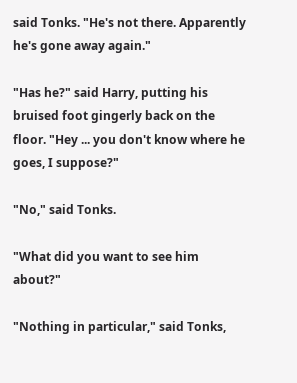said Tonks. "He's not there. Apparently he's gone away again."

"Has he?" said Harry, putting his bruised foot gingerly back on the floor. "Hey ... you don't know where he goes, I suppose?"

"No," said Tonks.

"What did you want to see him about?"

"Nothing in particular," said Tonks,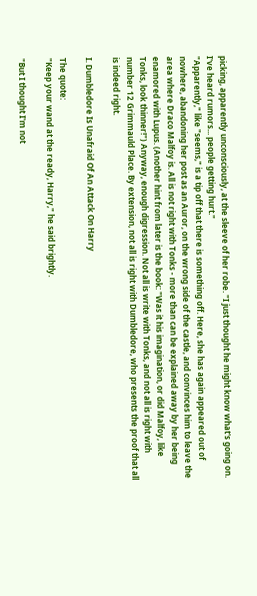picking, apparently unconsciously, at the sleeve of her robe. "I just thought he might know what's going on. I've heard rumors... people getting hurt."
"Apparently," like "seems," is a tip off that there is something off. Here, she has again appeared out of nowhere, abandoning her post as an Auror, on the wrong side of the castle, and convinces him to leave the area where Draco Malfoy is. All is not right with Tonks - more than can be explained away by her being enamored with Lupus. (Another hint from later is the book: "Was it his imagination, or did Malfoy, like Tonks, look thinner!") Anyway, enough digression. Not all is write with Tonks, and not all is right with number 12 Grimmauld Place. By extension, not all is right with Dumbledore, who presents the proof that all is indeed right.

I. Dumbledore Is Unafraid Of An Attack On Harry

The quote:
"Keep your wand at the ready, Harry," he said brightly.

"But I thought I'm not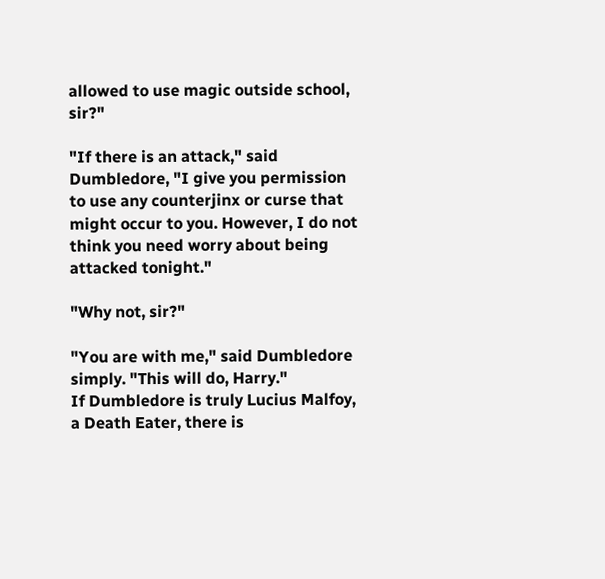allowed to use magic outside school, sir?"

"If there is an attack," said Dumbledore, "I give you permission to use any counterjinx or curse that might occur to you. However, I do not think you need worry about being attacked tonight."

"Why not, sir?"

"You are with me," said Dumbledore simply. "This will do, Harry."
If Dumbledore is truly Lucius Malfoy, a Death Eater, there is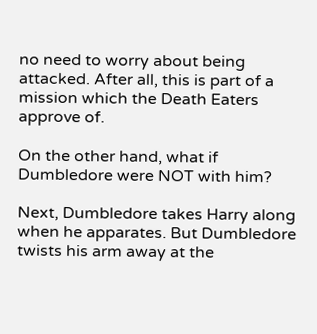no need to worry about being attacked. After all, this is part of a mission which the Death Eaters approve of.

On the other hand, what if Dumbledore were NOT with him?

Next, Dumbledore takes Harry along when he apparates. But Dumbledore twists his arm away at the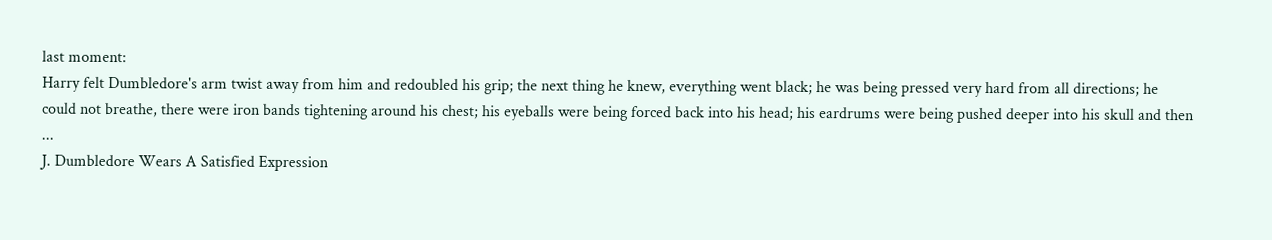last moment:
Harry felt Dumbledore's arm twist away from him and redoubled his grip; the next thing he knew, everything went black; he was being pressed very hard from all directions; he could not breathe, there were iron bands tightening around his chest; his eyeballs were being forced back into his head; his eardrums were being pushed deeper into his skull and then ...
J. Dumbledore Wears A Satisfied Expression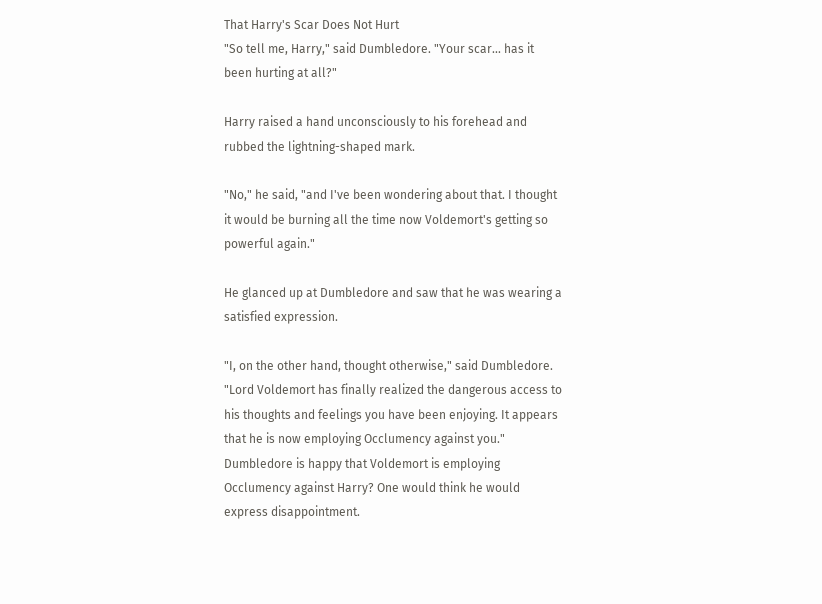That Harry's Scar Does Not Hurt
"So tell me, Harry," said Dumbledore. "Your scar... has it been hurting at all?"

Harry raised a hand unconsciously to his forehead and rubbed the lightning-shaped mark.

"No," he said, "and I've been wondering about that. I thought it would be burning all the time now Voldemort's getting so powerful again."

He glanced up at Dumbledore and saw that he was wearing a satisfied expression.

"I, on the other hand, thought otherwise," said Dumbledore. "Lord Voldemort has finally realized the dangerous access to his thoughts and feelings you have been enjoying. It appears that he is now employing Occlumency against you."
Dumbledore is happy that Voldemort is employing Occlumency against Harry? One would think he would express disappointment.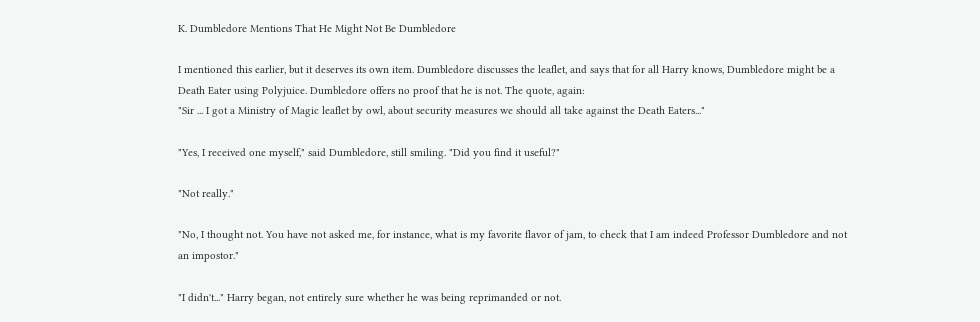K. Dumbledore Mentions That He Might Not Be Dumbledore

I mentioned this earlier, but it deserves its own item. Dumbledore discusses the leaflet, and says that for all Harry knows, Dumbledore might be a Death Eater using Polyjuice. Dumbledore offers no proof that he is not. The quote, again:
"Sir ... I got a Ministry of Magic leaflet by owl, about security measures we should all take against the Death Eaters..."

"Yes, I received one myself," said Dumbledore, still smiling. "Did you find it useful?"

"Not really."

"No, I thought not. You have not asked me, for instance, what is my favorite flavor of jam, to check that I am indeed Professor Dumbledore and not an impostor."

"I didn't..." Harry began, not entirely sure whether he was being reprimanded or not.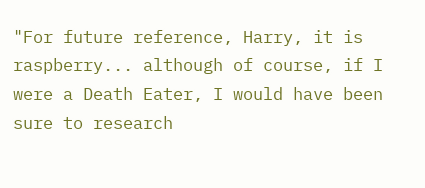"For future reference, Harry, it is raspberry... although of course, if I were a Death Eater, I would have been sure to research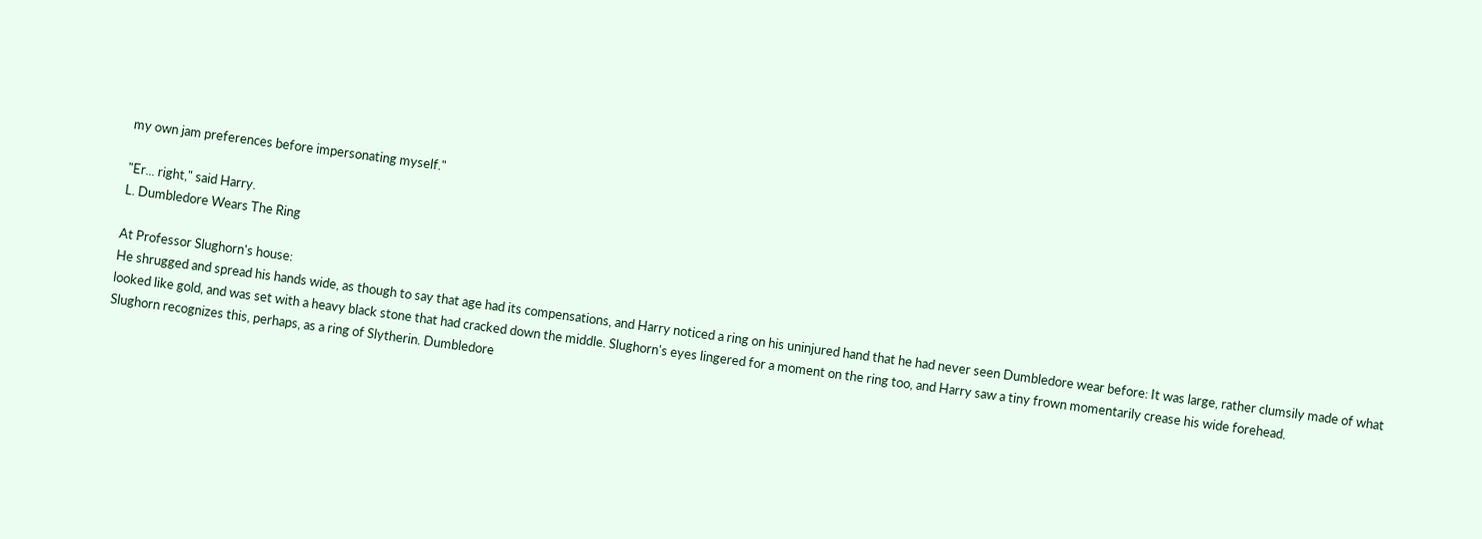my own jam preferences before impersonating myself."

"Er... right," said Harry.
L. Dumbledore Wears The Ring

At Professor Slughorn's house:
He shrugged and spread his hands wide, as though to say that age had its compensations, and Harry noticed a ring on his uninjured hand that he had never seen Dumbledore wear before: It was large, rather clumsily made of what looked like gold, and was set with a heavy black stone that had cracked down the middle. Slughorn's eyes lingered for a moment on the ring too, and Harry saw a tiny frown momentarily crease his wide forehead.
Slughorn recognizes this, perhaps, as a ring of Slytherin. Dumbledore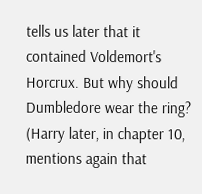tells us later that it contained Voldemort's Horcrux. But why should Dumbledore wear the ring? (Harry later, in chapter 10, mentions again that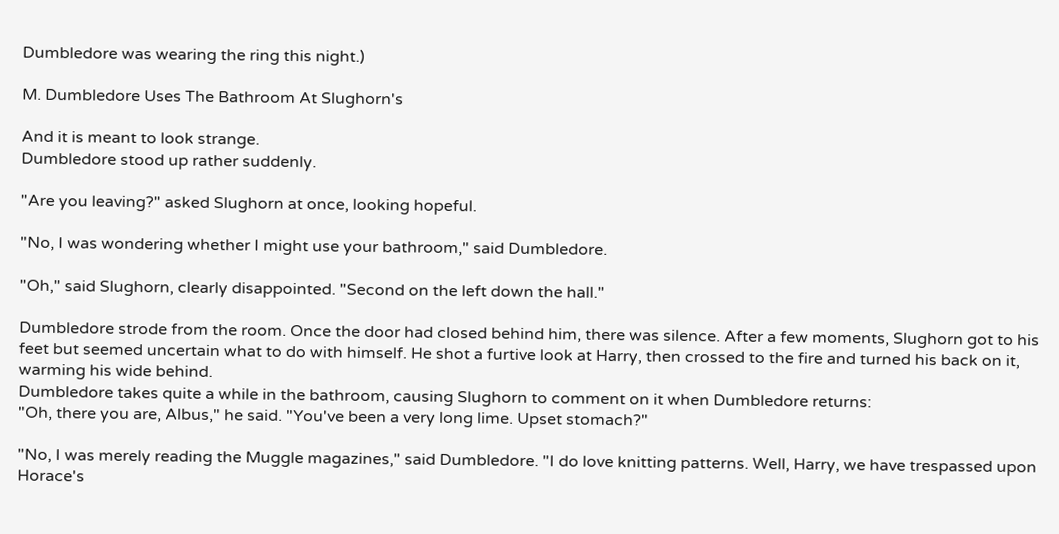Dumbledore was wearing the ring this night.)

M. Dumbledore Uses The Bathroom At Slughorn's

And it is meant to look strange.
Dumbledore stood up rather suddenly.

"Are you leaving?" asked Slughorn at once, looking hopeful.

"No, I was wondering whether I might use your bathroom," said Dumbledore.

"Oh," said Slughorn, clearly disappointed. "Second on the left down the hall."

Dumbledore strode from the room. Once the door had closed behind him, there was silence. After a few moments, Slughorn got to his feet but seemed uncertain what to do with himself. He shot a furtive look at Harry, then crossed to the fire and turned his back on it, warming his wide behind.
Dumbledore takes quite a while in the bathroom, causing Slughorn to comment on it when Dumbledore returns:
"Oh, there you are, Albus," he said. "You've been a very long lime. Upset stomach?"

"No, I was merely reading the Muggle magazines," said Dumbledore. "I do love knitting patterns. Well, Harry, we have trespassed upon Horace's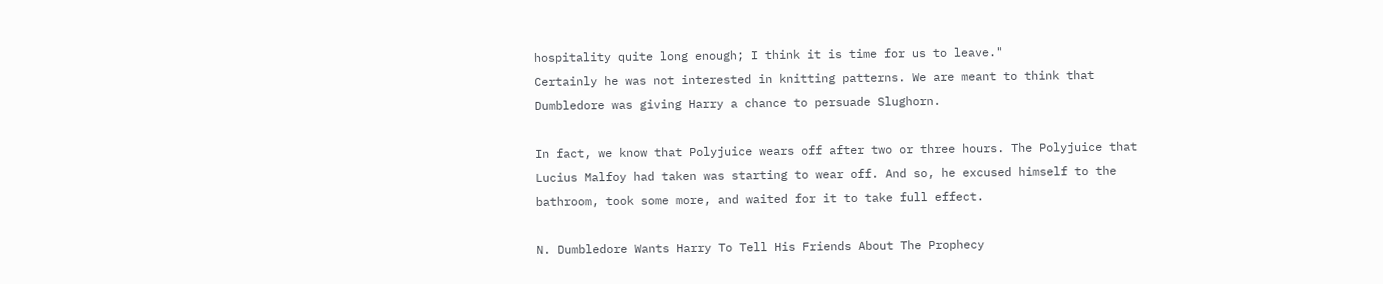hospitality quite long enough; I think it is time for us to leave."
Certainly he was not interested in knitting patterns. We are meant to think that Dumbledore was giving Harry a chance to persuade Slughorn.

In fact, we know that Polyjuice wears off after two or three hours. The Polyjuice that Lucius Malfoy had taken was starting to wear off. And so, he excused himself to the bathroom, took some more, and waited for it to take full effect.

N. Dumbledore Wants Harry To Tell His Friends About The Prophecy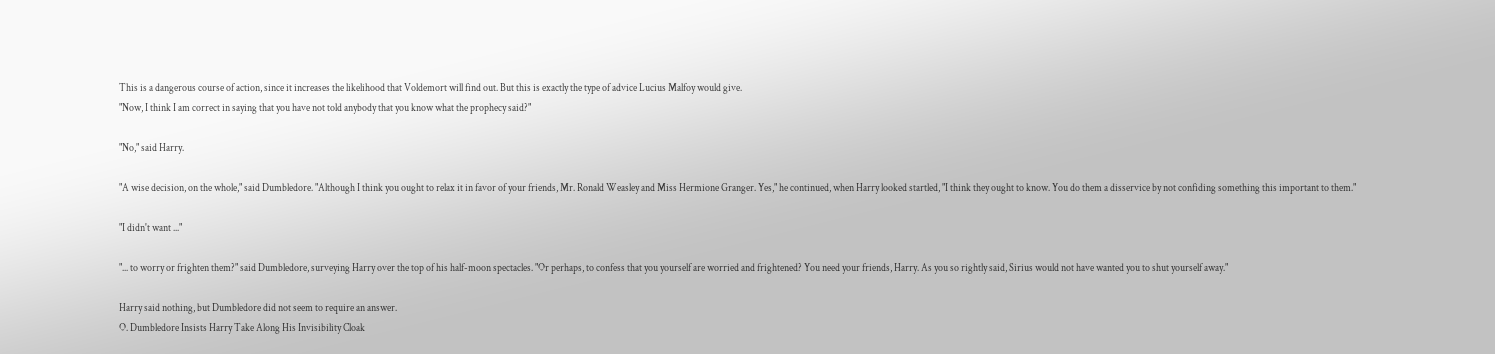This is a dangerous course of action, since it increases the likelihood that Voldemort will find out. But this is exactly the type of advice Lucius Malfoy would give.
"Now, I think I am correct in saying that you have not told anybody that you know what the prophecy said?"

"No," said Harry.

"A wise decision, on the whole," said Dumbledore. "Although I think you ought to relax it in favor of your friends, Mr. Ronald Weasley and Miss Hermione Granger. Yes," he continued, when Harry looked startled, "I think they ought to know. You do them a disservice by not confiding something this important to them."

"I didn't want ..."

"... to worry or frighten them?" said Dumbledore, surveying Harry over the top of his half-moon spectacles. "Or perhaps, to confess that you yourself are worried and frightened? You need your friends, Harry. As you so rightly said, Sirius would not have wanted you to shut yourself away."

Harry said nothing, but Dumbledore did not seem to require an answer.
O. Dumbledore Insists Harry Take Along His Invisibility Cloak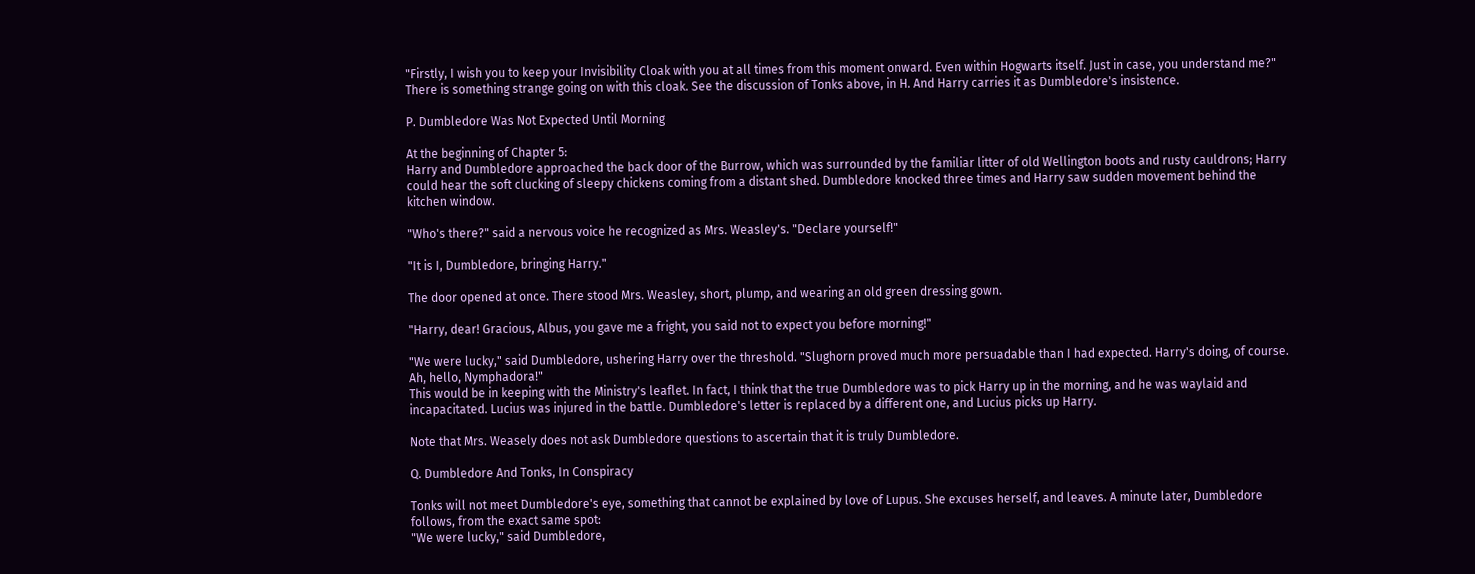"Firstly, I wish you to keep your Invisibility Cloak with you at all times from this moment onward. Even within Hogwarts itself. Just in case, you understand me?"
There is something strange going on with this cloak. See the discussion of Tonks above, in H. And Harry carries it as Dumbledore's insistence.

P. Dumbledore Was Not Expected Until Morning

At the beginning of Chapter 5:
Harry and Dumbledore approached the back door of the Burrow, which was surrounded by the familiar litter of old Wellington boots and rusty cauldrons; Harry could hear the soft clucking of sleepy chickens coming from a distant shed. Dumbledore knocked three times and Harry saw sudden movement behind the kitchen window.

"Who's there?" said a nervous voice he recognized as Mrs. Weasley's. "Declare yourself!"

"It is I, Dumbledore, bringing Harry."

The door opened at once. There stood Mrs. Weasley, short, plump, and wearing an old green dressing gown.

"Harry, dear! Gracious, Albus, you gave me a fright, you said not to expect you before morning!"

"We were lucky," said Dumbledore, ushering Harry over the threshold. "Slughorn proved much more persuadable than I had expected. Harry's doing, of course. Ah, hello, Nymphadora!"
This would be in keeping with the Ministry's leaflet. In fact, I think that the true Dumbledore was to pick Harry up in the morning, and he was waylaid and incapacitated. Lucius was injured in the battle. Dumbledore's letter is replaced by a different one, and Lucius picks up Harry.

Note that Mrs. Weasely does not ask Dumbledore questions to ascertain that it is truly Dumbledore.

Q. Dumbledore And Tonks, In Conspiracy

Tonks will not meet Dumbledore's eye, something that cannot be explained by love of Lupus. She excuses herself, and leaves. A minute later, Dumbledore follows, from the exact same spot:
"We were lucky," said Dumbledore,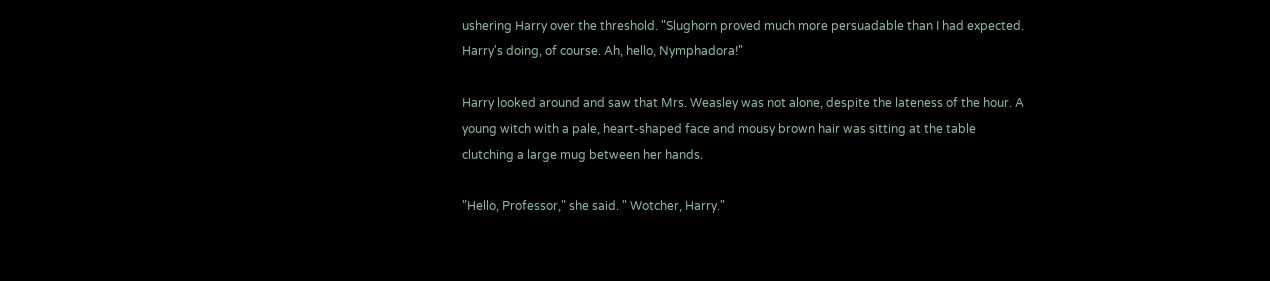ushering Harry over the threshold. "Slughorn proved much more persuadable than I had expected. Harry's doing, of course. Ah, hello, Nymphadora!"

Harry looked around and saw that Mrs. Weasley was not alone, despite the lateness of the hour. A young witch with a pale, heart-shaped face and mousy brown hair was sitting at the table clutching a large mug between her hands.

"Hello, Professor," she said. " Wotcher, Harry."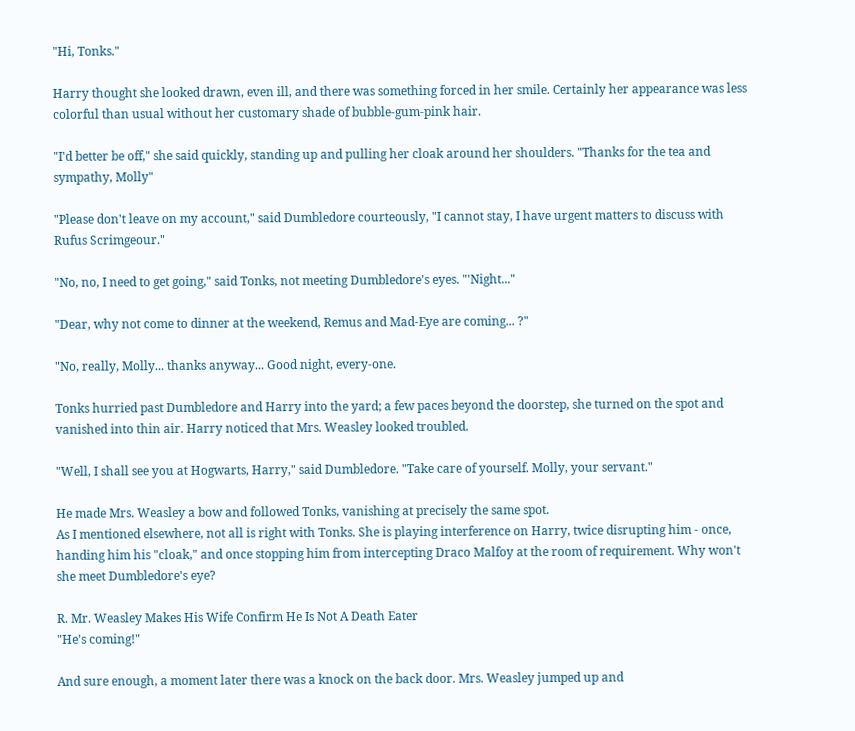"Hi, Tonks."

Harry thought she looked drawn, even ill, and there was something forced in her smile. Certainly her appearance was less colorful than usual without her customary shade of bubble-gum-pink hair.

"I'd better be off," she said quickly, standing up and pulling her cloak around her shoulders. "Thanks for the tea and sympathy, Molly"

"Please don't leave on my account," said Dumbledore courteously, "I cannot stay, I have urgent matters to discuss with Rufus Scrimgeour."

"No, no, I need to get going," said Tonks, not meeting Dumbledore's eyes. "'Night..."

"Dear, why not come to dinner at the weekend, Remus and Mad-Eye are coming... ?"

"No, really, Molly... thanks anyway... Good night, every-one.

Tonks hurried past Dumbledore and Harry into the yard; a few paces beyond the doorstep, she turned on the spot and vanished into thin air. Harry noticed that Mrs. Weasley looked troubled.

"Well, I shall see you at Hogwarts, Harry," said Dumbledore. "Take care of yourself. Molly, your servant."

He made Mrs. Weasley a bow and followed Tonks, vanishing at precisely the same spot.
As I mentioned elsewhere, not all is right with Tonks. She is playing interference on Harry, twice disrupting him - once, handing him his "cloak," and once stopping him from intercepting Draco Malfoy at the room of requirement. Why won't she meet Dumbledore's eye?

R. Mr. Weasley Makes His Wife Confirm He Is Not A Death Eater
"He's coming!"

And sure enough, a moment later there was a knock on the back door. Mrs. Weasley jumped up and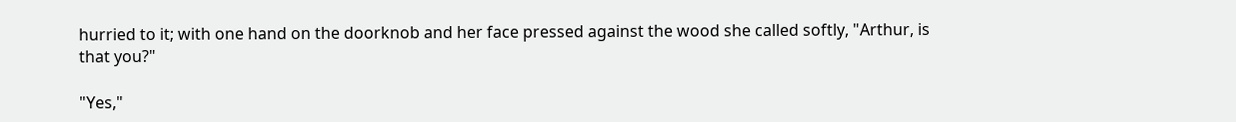hurried to it; with one hand on the doorknob and her face pressed against the wood she called softly, "Arthur, is that you?"

"Yes,"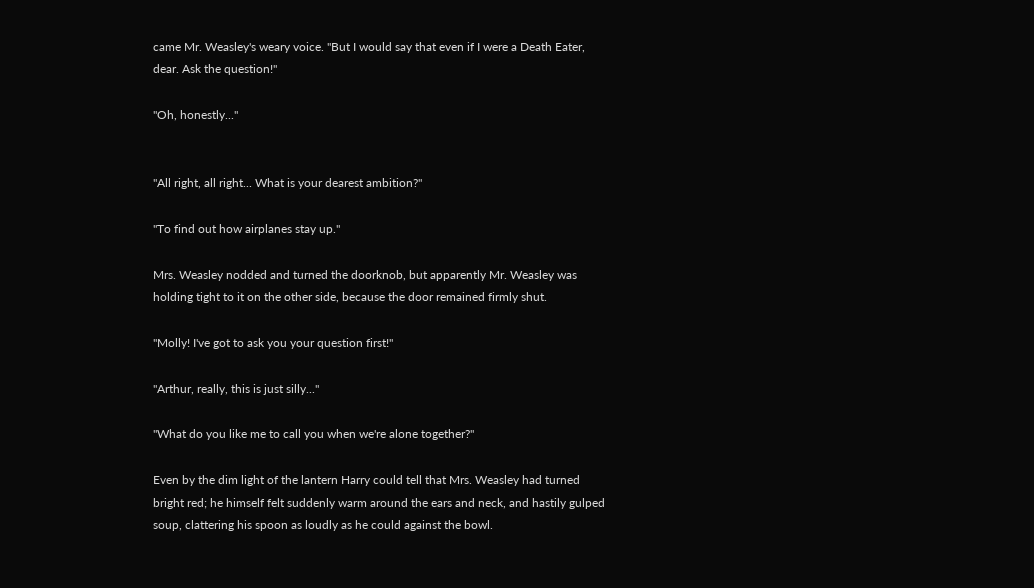came Mr. Weasley's weary voice. "But I would say that even if I were a Death Eater, dear. Ask the question!"

"Oh, honestly..."


"All right, all right... What is your dearest ambition?"

"To find out how airplanes stay up."

Mrs. Weasley nodded and turned the doorknob, but apparently Mr. Weasley was holding tight to it on the other side, because the door remained firmly shut.

"Molly! I've got to ask you your question first!"

"Arthur, really, this is just silly..."

"What do you like me to call you when we're alone together?"

Even by the dim light of the lantern Harry could tell that Mrs. Weasley had turned bright red; he himself felt suddenly warm around the ears and neck, and hastily gulped soup, clattering his spoon as loudly as he could against the bowl.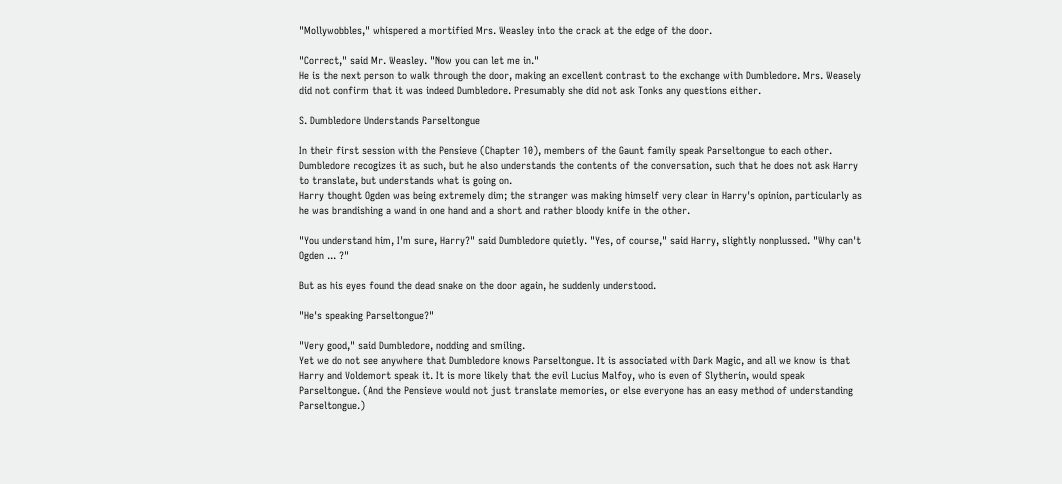"Mollywobbles," whispered a mortified Mrs. Weasley into the crack at the edge of the door.

"Correct," said Mr. Weasley. "Now you can let me in."
He is the next person to walk through the door, making an excellent contrast to the exchange with Dumbledore. Mrs. Weasely did not confirm that it was indeed Dumbledore. Presumably she did not ask Tonks any questions either.

S. Dumbledore Understands Parseltongue

In their first session with the Pensieve (Chapter 10), members of the Gaunt family speak Parseltongue to each other. Dumbledore recogizes it as such, but he also understands the contents of the conversation, such that he does not ask Harry to translate, but understands what is going on.
Harry thought Ogden was being extremely dim; the stranger was making himself very clear in Harry's opinion, particularly as he was brandishing a wand in one hand and a short and rather bloody knife in the other.

"You understand him, I'm sure, Harry?" said Dumbledore quietly. "Yes, of course," said Harry, slightly nonplussed. "Why can't Ogden ... ?"

But as his eyes found the dead snake on the door again, he suddenly understood.

"He's speaking Parseltongue?"

"Very good," said Dumbledore, nodding and smiling.
Yet we do not see anywhere that Dumbledore knows Parseltongue. It is associated with Dark Magic, and all we know is that Harry and Voldemort speak it. It is more likely that the evil Lucius Malfoy, who is even of Slytherin, would speak Parseltongue. (And the Pensieve would not just translate memories, or else everyone has an easy method of understanding Parseltongue.)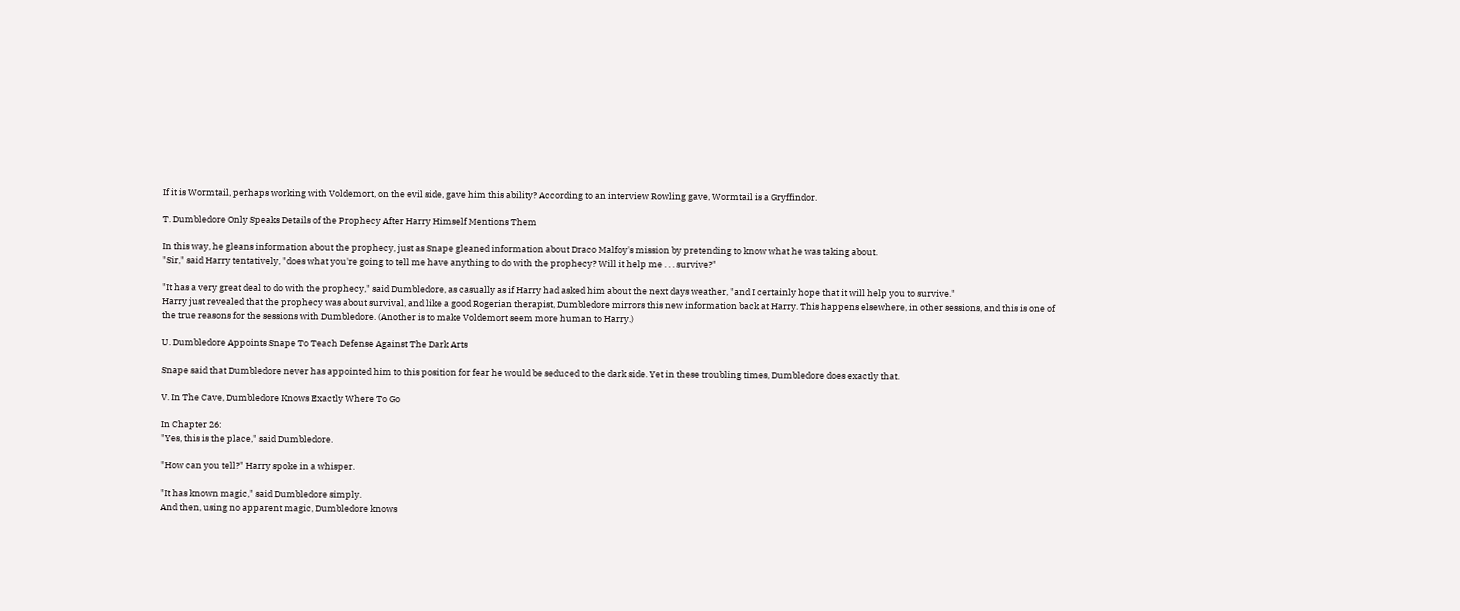If it is Wormtail, perhaps working with Voldemort, on the evil side, gave him this ability? According to an interview Rowling gave, Wormtail is a Gryffindor.

T. Dumbledore Only Speaks Details of the Prophecy After Harry Himself Mentions Them

In this way, he gleans information about the prophecy, just as Snape gleaned information about Draco Malfoy's mission by pretending to know what he was taking about.
"Sir," said Harry tentatively, "does what you're going to tell me have anything to do with the prophecy? Will it help me . . . survive?"

"It has a very great deal to do with the prophecy," said Dumbledore, as casually as if Harry had asked him about the next days weather, "and I certainly hope that it will help you to survive."
Harry just revealed that the prophecy was about survival, and like a good Rogerian therapist, Dumbledore mirrors this new information back at Harry. This happens elsewhere, in other sessions, and this is one of the true reasons for the sessions with Dumbledore. (Another is to make Voldemort seem more human to Harry.)

U. Dumbledore Appoints Snape To Teach Defense Against The Dark Arts

Snape said that Dumbledore never has appointed him to this position for fear he would be seduced to the dark side. Yet in these troubling times, Dumbledore does exactly that.

V. In The Cave, Dumbledore Knows Exactly Where To Go

In Chapter 26:
"Yes, this is the place," said Dumbledore.

"How can you tell?" Harry spoke in a whisper.

"It has known magic," said Dumbledore simply.
And then, using no apparent magic, Dumbledore knows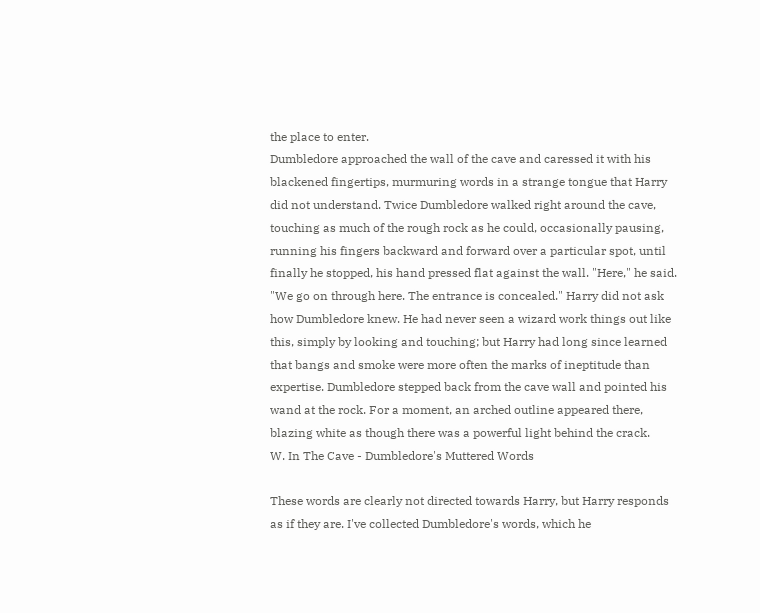the place to enter.
Dumbledore approached the wall of the cave and caressed it with his blackened fingertips, murmuring words in a strange tongue that Harry did not understand. Twice Dumbledore walked right around the cave, touching as much of the rough rock as he could, occasionally pausing, running his fingers backward and forward over a particular spot, until finally he stopped, his hand pressed flat against the wall. "Here," he said. "We go on through here. The entrance is concealed." Harry did not ask how Dumbledore knew. He had never seen a wizard work things out like this, simply by looking and touching; but Harry had long since learned that bangs and smoke were more often the marks of ineptitude than expertise. Dumbledore stepped back from the cave wall and pointed his wand at the rock. For a moment, an arched outline appeared there, blazing white as though there was a powerful light behind the crack.
W. In The Cave - Dumbledore's Muttered Words

These words are clearly not directed towards Harry, but Harry responds as if they are. I've collected Dumbledore's words, which he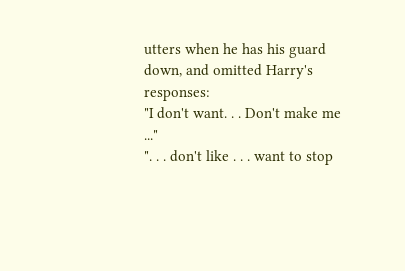utters when he has his guard down, and omitted Harry's responses:
"I don't want. . . Don't make me ..."
". . . don't like . . . want to stop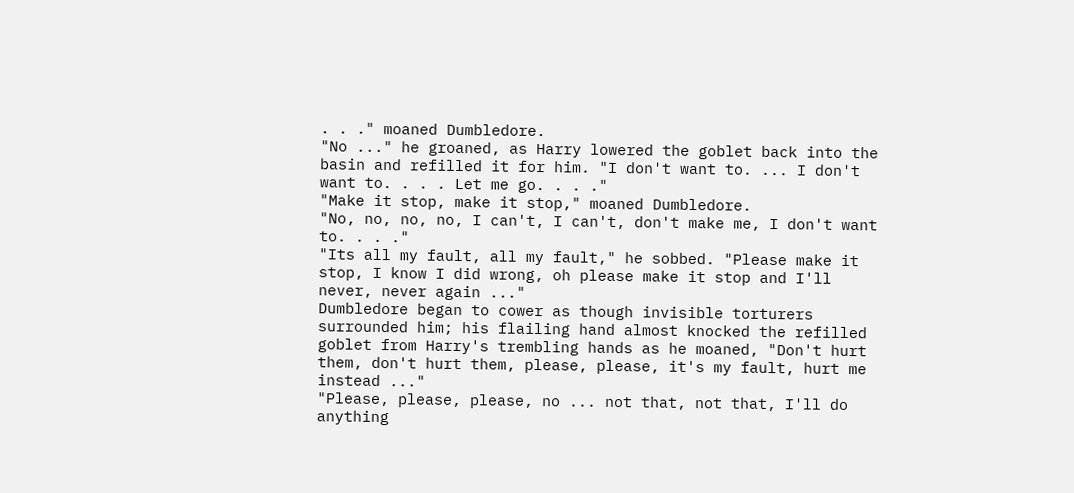. . ." moaned Dumbledore.
"No ..." he groaned, as Harry lowered the goblet back into the basin and refilled it for him. "I don't want to. ... I don't want to. . . . Let me go. . . ."
"Make it stop, make it stop," moaned Dumbledore.
"No, no, no, no, I can't, I can't, don't make me, I don't want to. . . ."
"Its all my fault, all my fault," he sobbed. "Please make it stop, I know I did wrong, oh please make it stop and I'll never, never again ..."
Dumbledore began to cower as though invisible torturers surrounded him; his flailing hand almost knocked the refilled goblet from Harry's trembling hands as he moaned, "Don't hurt them, don't hurt them, please, please, it's my fault, hurt me instead ..."
"Please, please, please, no ... not that, not that, I'll do anything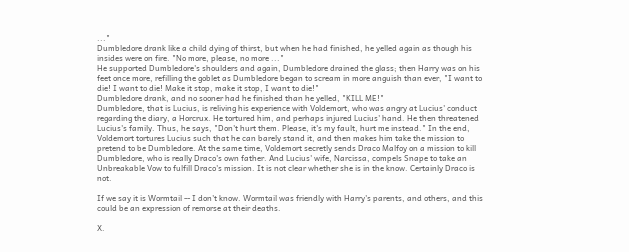..."
Dumbledore drank like a child dying of thirst, but when he had finished, he yelled again as though his insides were on fire. "No more, please, no more ..."
He supported Dumbledore's shoulders and again, Dumbledore drained the glass; then Harry was on his feet once more, refilling the goblet as Dumbledore began to scream in more anguish than ever, "I want to die! I want to die! Make it stop, make it stop, I want to die!"
Dumbledore drank, and no sooner had he finished than he yelled, "KILL ME!"
Dumbledore, that is Lucius, is reliving his experience with Voldemort, who was angry at Lucius' conduct regarding the diary, a Horcrux. He tortured him, and perhaps injured Lucius' hand. He then threatened Lucius's family. Thus, he says, "Don't hurt them. Please, it's my fault, hurt me instead." In the end, Voldemort tortures Lucius such that he can barely stand it, and then makes him take the mission to pretend to be Dumbledore. At the same time, Voldemort secretly sends Draco Malfoy on a mission to kill Dumbledore, who is really Draco's own father. And Lucius' wife, Narcissa, compels Snape to take an Unbreakable Vow to fulfill Draco's mission. It is not clear whether she is in the know. Certainly Draco is not.

If we say it is Wormtail -- I don't know. Wormtail was friendly with Harry's parents, and others, and this could be an expression of remorse at their deaths.

X.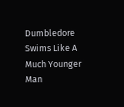Dumbledore Swims Like A Much Younger Man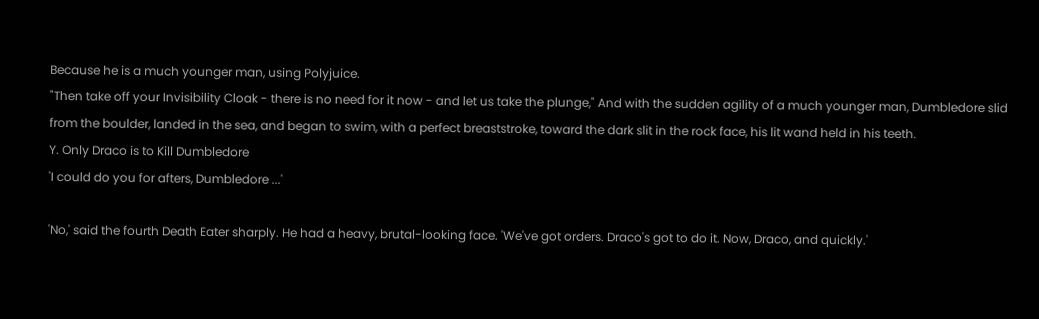Because he is a much younger man, using Polyjuice.
"Then take off your Invisibility Cloak - there is no need for it now - and let us take the plunge," And with the sudden agility of a much younger man, Dumbledore slid from the boulder, landed in the sea, and began to swim, with a perfect breaststroke, toward the dark slit in the rock face, his lit wand held in his teeth.
Y. Only Draco is to Kill Dumbledore
'I could do you for afters, Dumbledore ...'

'No,' said the fourth Death Eater sharply. He had a heavy, brutal-looking face. 'We've got orders. Draco's got to do it. Now, Draco, and quickly.'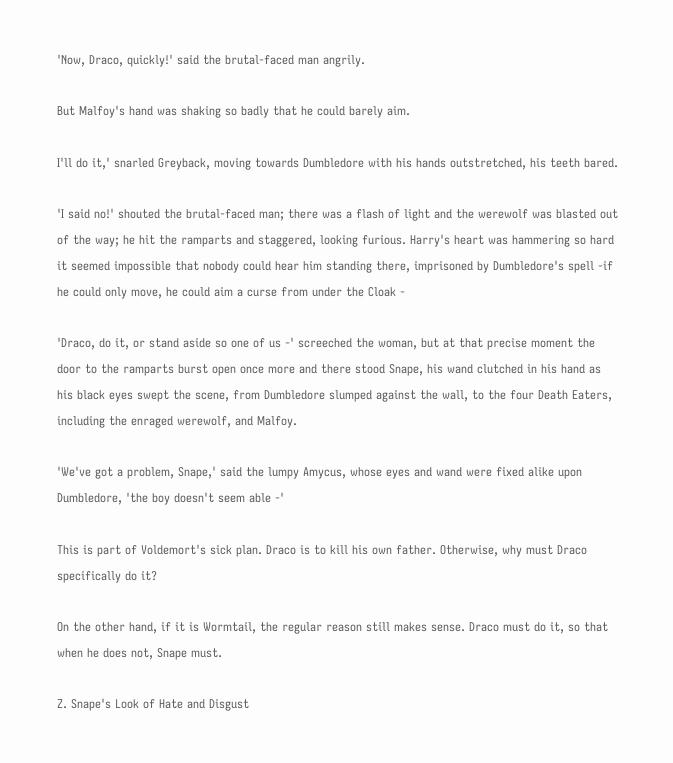'Now, Draco, quickly!' said the brutal-faced man angrily.

But Malfoy's hand was shaking so badly that he could barely aim.

I'll do it,' snarled Greyback, moving towards Dumbledore with his hands outstretched, his teeth bared.

'I said no!' shouted the brutal-faced man; there was a flash of light and the werewolf was blasted out of the way; he hit the ramparts and staggered, looking furious. Harry's heart was hammering so hard it seemed impossible that nobody could hear him standing there, imprisoned by Dumbledore's spell -if he could only move, he could aim a curse from under the Cloak -

'Draco, do it, or stand aside so one of us -' screeched the woman, but at that precise moment the door to the ramparts burst open once more and there stood Snape, his wand clutched in his hand as his black eyes swept the scene, from Dumbledore slumped against the wall, to the four Death Eaters, including the enraged werewolf, and Malfoy.

'We've got a problem, Snape,' said the lumpy Amycus, whose eyes and wand were fixed alike upon Dumbledore, 'the boy doesn't seem able -'

This is part of Voldemort's sick plan. Draco is to kill his own father. Otherwise, why must Draco specifically do it?

On the other hand, if it is Wormtail, the regular reason still makes sense. Draco must do it, so that when he does not, Snape must.

Z. Snape's Look of Hate and Disgust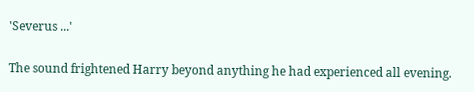'Severus ...'

The sound frightened Harry beyond anything he had experienced all evening.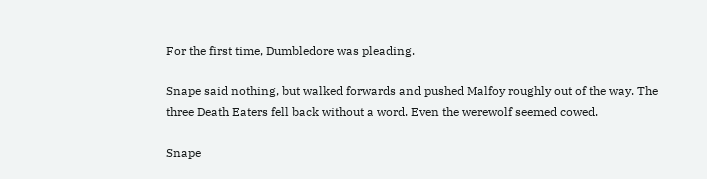For the first time, Dumbledore was pleading.

Snape said nothing, but walked forwards and pushed Malfoy roughly out of the way. The three Death Eaters fell back without a word. Even the werewolf seemed cowed.

Snape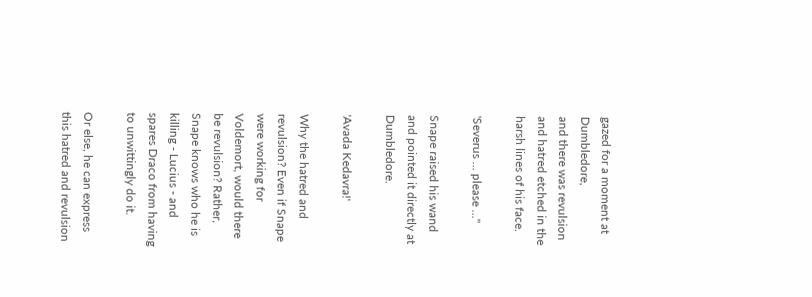gazed for a moment at Dumbledore,
and there was revulsion and hatred etched in the harsh lines of his face.

'Severus ... please ..."

Snape raised his wand and pointed it directly at Dumbledore.

'Avada Kedavra!'

Why the hatred and revulsion? Even if Snape were working for Voldemort, would there be revulsion? Rather, Snape knows who he is killing - Lucius - and spares Draco from having to unwittingly do it.

Or else, he can express this hatred and revulsion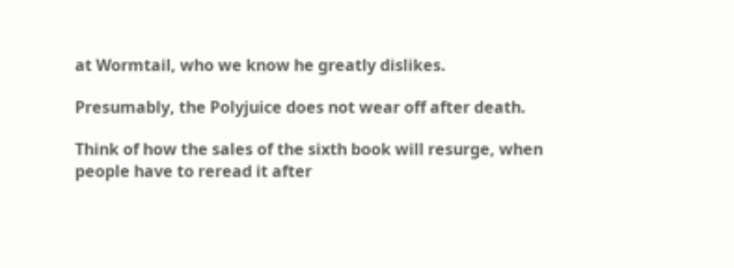at Wormtail, who we know he greatly dislikes.

Presumably, the Polyjuice does not wear off after death.

Think of how the sales of the sixth book will resurge, when people have to reread it after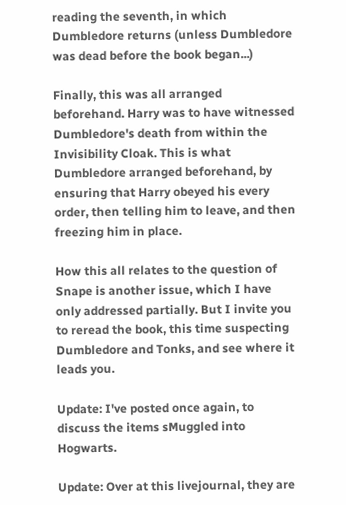reading the seventh, in which Dumbledore returns (unless Dumbledore was dead before the book began...)

Finally, this was all arranged beforehand. Harry was to have witnessed Dumbledore's death from within the Invisibility Cloak. This is what Dumbledore arranged beforehand, by ensuring that Harry obeyed his every order, then telling him to leave, and then freezing him in place.

How this all relates to the question of Snape is another issue, which I have only addressed partially. But I invite you to reread the book, this time suspecting Dumbledore and Tonks, and see where it leads you.

Update: I've posted once again, to discuss the items sMuggled into Hogwarts.

Update: Over at this livejournal, they are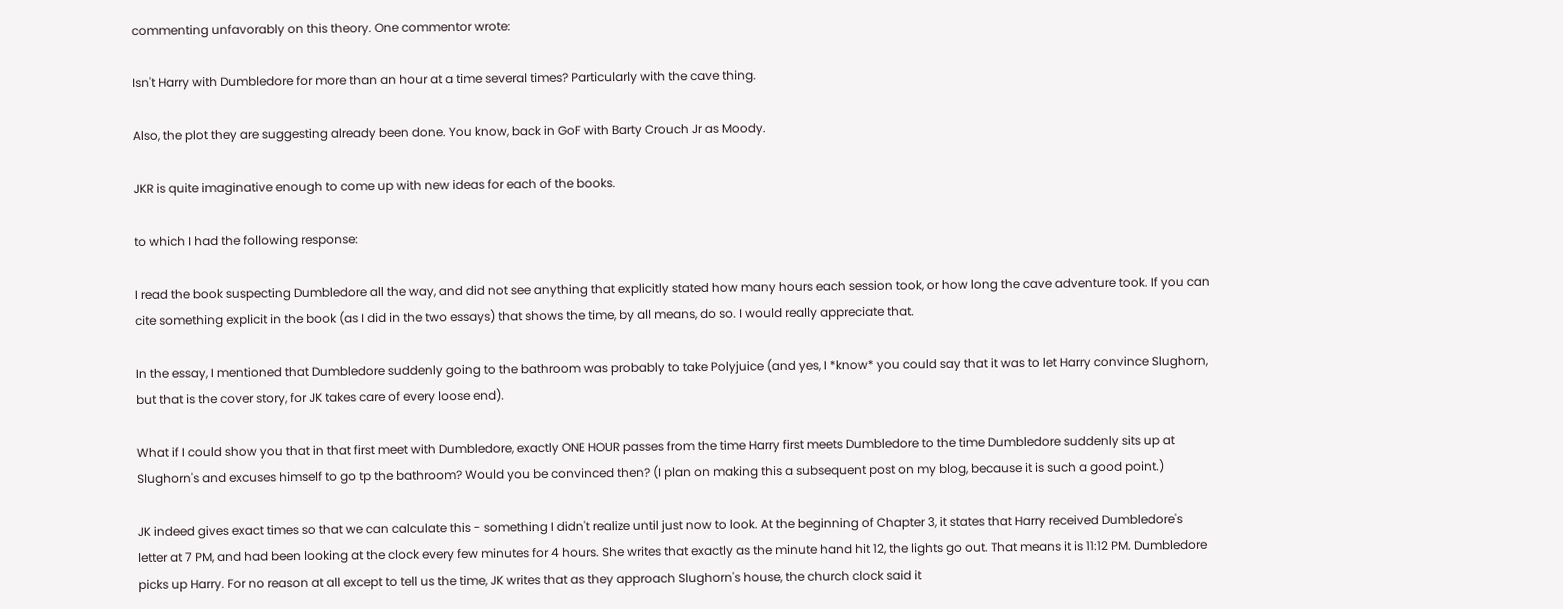commenting unfavorably on this theory. One commentor wrote:

Isn't Harry with Dumbledore for more than an hour at a time several times? Particularly with the cave thing.

Also, the plot they are suggesting already been done. You know, back in GoF with Barty Crouch Jr as Moody.

JKR is quite imaginative enough to come up with new ideas for each of the books.

to which I had the following response:

I read the book suspecting Dumbledore all the way, and did not see anything that explicitly stated how many hours each session took, or how long the cave adventure took. If you can cite something explicit in the book (as I did in the two essays) that shows the time, by all means, do so. I would really appreciate that.

In the essay, I mentioned that Dumbledore suddenly going to the bathroom was probably to take Polyjuice (and yes, I *know* you could say that it was to let Harry convince Slughorn, but that is the cover story, for JK takes care of every loose end).

What if I could show you that in that first meet with Dumbledore, exactly ONE HOUR passes from the time Harry first meets Dumbledore to the time Dumbledore suddenly sits up at Slughorn's and excuses himself to go tp the bathroom? Would you be convinced then? (I plan on making this a subsequent post on my blog, because it is such a good point.)

JK indeed gives exact times so that we can calculate this - something I didn't realize until just now to look. At the beginning of Chapter 3, it states that Harry received Dumbledore's letter at 7 PM, and had been looking at the clock every few minutes for 4 hours. She writes that exactly as the minute hand hit 12, the lights go out. That means it is 11:12 PM. Dumbledore picks up Harry. For no reason at all except to tell us the time, JK writes that as they approach Slughorn's house, the church clock said it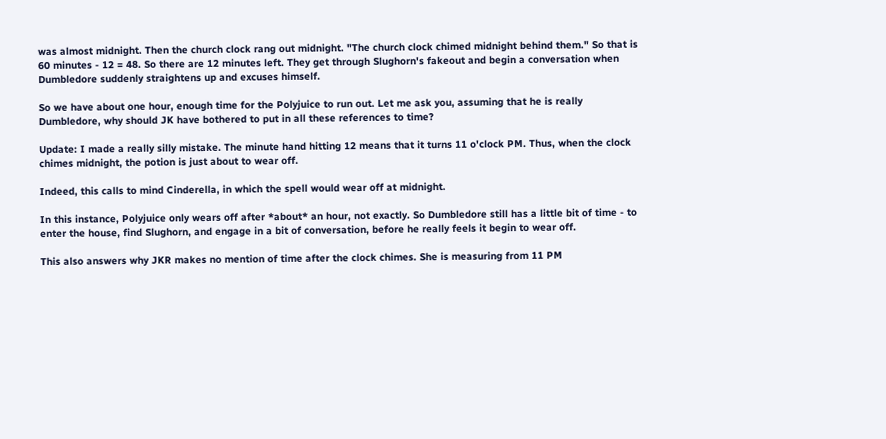was almost midnight. Then the church clock rang out midnight. "The church clock chimed midnight behind them." So that is 60 minutes - 12 = 48. So there are 12 minutes left. They get through Slughorn's fakeout and begin a conversation when Dumbledore suddenly straightens up and excuses himself.

So we have about one hour, enough time for the Polyjuice to run out. Let me ask you, assuming that he is really Dumbledore, why should JK have bothered to put in all these references to time?

Update: I made a really silly mistake. The minute hand hitting 12 means that it turns 11 o'clock PM. Thus, when the clock chimes midnight, the potion is just about to wear off.

Indeed, this calls to mind Cinderella, in which the spell would wear off at midnight.

In this instance, Polyjuice only wears off after *about* an hour, not exactly. So Dumbledore still has a little bit of time - to enter the house, find Slughorn, and engage in a bit of conversation, before he really feels it begin to wear off.

This also answers why JKR makes no mention of time after the clock chimes. She is measuring from 11 PM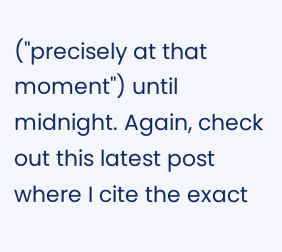("precisely at that moment") until midnight. Again, check out this latest post where I cite the exact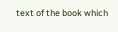text of the book which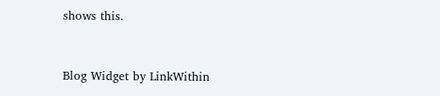shows this.


Blog Widget by LinkWithin